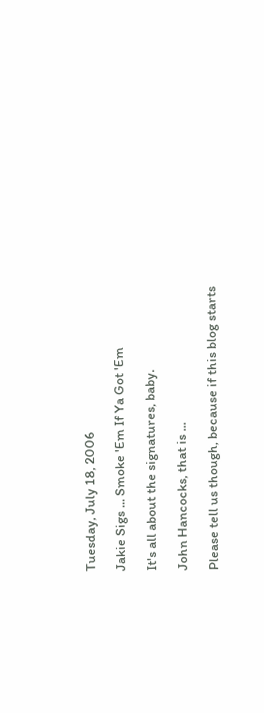Tuesday, July 18, 2006

Jakie Sigs ... Smoke 'Em If Ya Got 'Em

It's all about the signatures, baby.

John Hancocks, that is ...

Please tell us though, because if this blog starts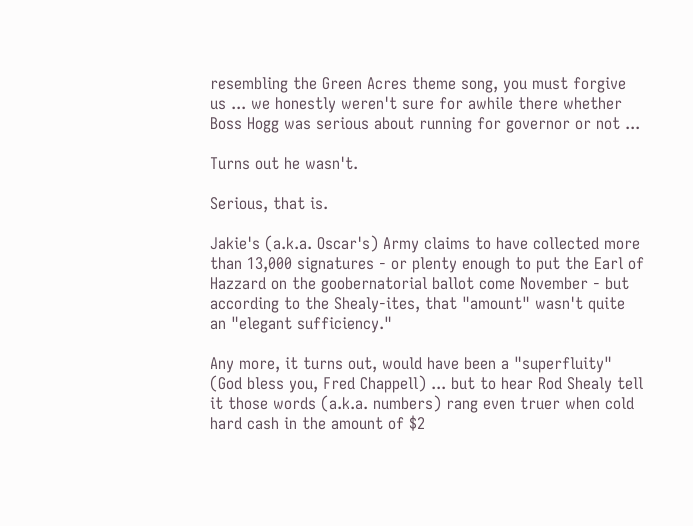resembling the Green Acres theme song, you must forgive us ... we honestly weren't sure for awhile there whether Boss Hogg was serious about running for governor or not ...

Turns out he wasn't.

Serious, that is.

Jakie's (a.k.a. Oscar's) Army claims to have collected more than 13,000 signatures - or plenty enough to put the Earl of Hazzard on the goobernatorial ballot come November - but according to the Shealy-ites, that "amount" wasn't quite an "elegant sufficiency."

Any more, it turns out, would have been a "superfluity" (God bless you, Fred Chappell) ... but to hear Rod Shealy tell it those words (a.k.a. numbers) rang even truer when cold hard cash in the amount of $2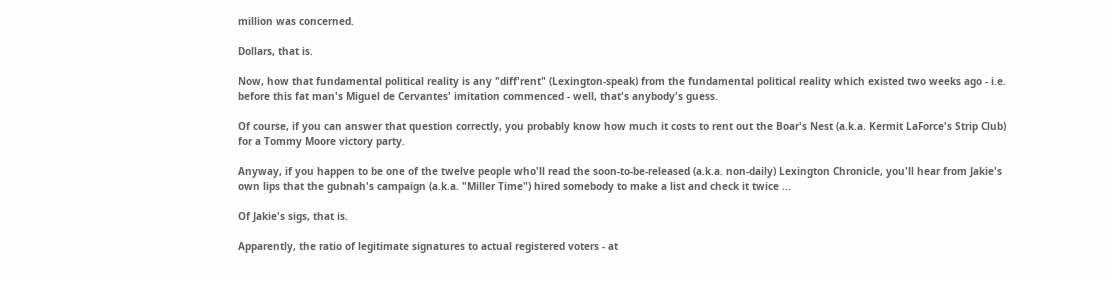million was concerned.

Dollars, that is.

Now, how that fundamental political reality is any "diff'rent" (Lexington-speak) from the fundamental political reality which existed two weeks ago - i.e. before this fat man's Miguel de Cervantes' imitation commenced - well, that's anybody's guess.

Of course, if you can answer that question correctly, you probably know how much it costs to rent out the Boar's Nest (a.k.a. Kermit LaForce's Strip Club) for a Tommy Moore victory party.

Anyway, if you happen to be one of the twelve people who'll read the soon-to-be-released (a.k.a. non-daily) Lexington Chronicle, you'll hear from Jakie's own lips that the gubnah's campaign (a.k.a. "Miller Time") hired somebody to make a list and check it twice ...

Of Jakie's sigs, that is.

Apparently, the ratio of legitimate signatures to actual registered voters - at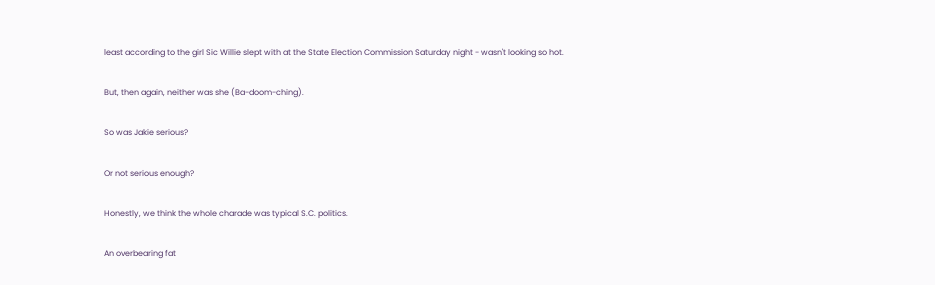least according to the girl Sic Willie slept with at the State Election Commission Saturday night - wasn't looking so hot.

But, then again, neither was she (Ba-doom-ching).

So was Jakie serious?

Or not serious enough?

Honestly, we think the whole charade was typical S.C. politics.

An overbearing fat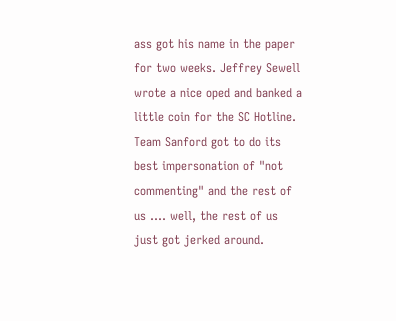ass got his name in the paper for two weeks. Jeffrey Sewell wrote a nice oped and banked a little coin for the SC Hotline. Team Sanford got to do its best impersonation of "not commenting" and the rest of us .... well, the rest of us just got jerked around.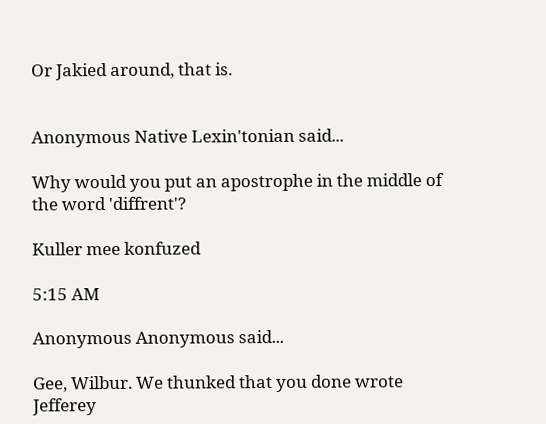Or Jakied around, that is.


Anonymous Native Lexin'tonian said...

Why would you put an apostrophe in the middle of the word 'diffrent'?

Kuller mee konfuzed

5:15 AM

Anonymous Anonymous said...

Gee, Wilbur. We thunked that you done wrote Jefferey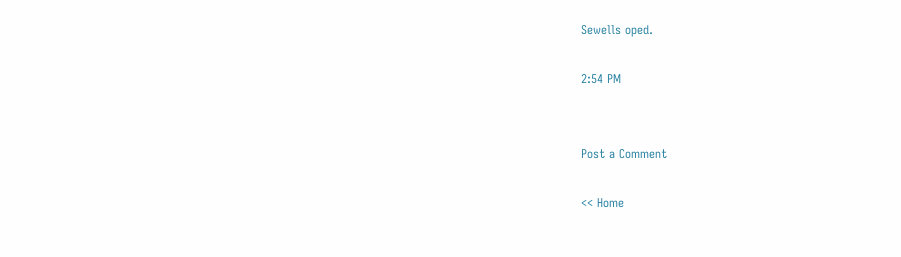Sewells oped.

2:54 PM


Post a Comment

<< Home